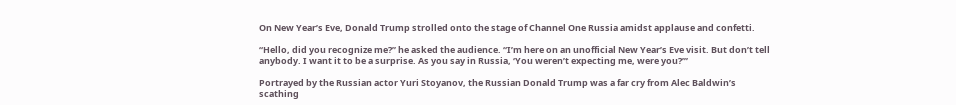On New Year’s Eve, Donald Trump strolled onto the stage of Channel One Russia amidst applause and confetti.

“Hello, did you recognize me?” he asked the audience. “I’m here on an unofficial New Year’s Eve visit. But don’t tell anybody. I want it to be a surprise. As you say in Russia, ‘You weren’t expecting me, were you?’”

Portrayed by the Russian actor Yuri Stoyanov, the Russian Donald Trump was a far cry from Alec Baldwin’s scathing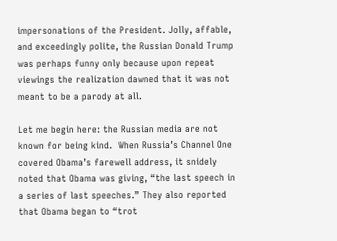impersonations of the President. Jolly, affable, and exceedingly polite, the Russian Donald Trump was perhaps funny only because upon repeat viewings the realization dawned that it was not meant to be a parody at all.

Let me begin here: the Russian media are not known for being kind.  When Russia’s Channel One covered Obama’s farewell address, it snidely noted that Obama was giving, “the last speech in a series of last speeches.” They also reported that Obama began to “trot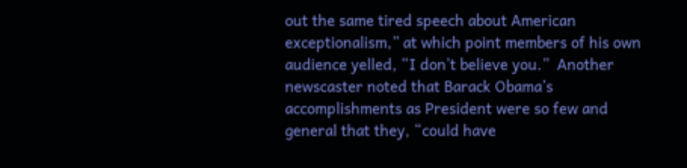out the same tired speech about American exceptionalism,” at which point members of his own audience yelled, “I don’t believe you.”  Another newscaster noted that Barack Obama’s accomplishments as President were so few and general that they, “could have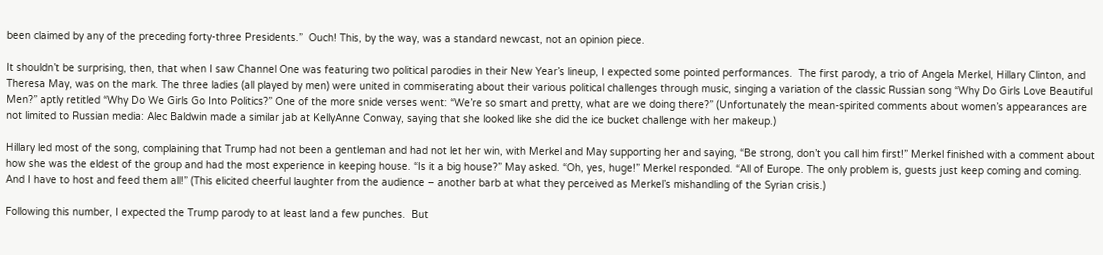been claimed by any of the preceding forty-three Presidents.”  Ouch! This, by the way, was a standard newcast, not an opinion piece.

It shouldn’t be surprising, then, that when I saw Channel One was featuring two political parodies in their New Year’s lineup, I expected some pointed performances.  The first parody, a trio of Angela Merkel, Hillary Clinton, and Theresa May, was on the mark. The three ladies (all played by men) were united in commiserating about their various political challenges through music, singing a variation of the classic Russian song “Why Do Girls Love Beautiful Men?” aptly retitled “Why Do We Girls Go Into Politics?” One of the more snide verses went: “We’re so smart and pretty, what are we doing there?” (Unfortunately the mean-spirited comments about women’s appearances are not limited to Russian media: Alec Baldwin made a similar jab at KellyAnne Conway, saying that she looked like she did the ice bucket challenge with her makeup.)

Hillary led most of the song, complaining that Trump had not been a gentleman and had not let her win, with Merkel and May supporting her and saying, “Be strong, don’t you call him first!” Merkel finished with a comment about how she was the eldest of the group and had the most experience in keeping house. “Is it a big house?” May asked. “Oh, yes, huge!” Merkel responded. “All of Europe. The only problem is, guests just keep coming and coming. And I have to host and feed them all!” (This elicited cheerful laughter from the audience – another barb at what they perceived as Merkel’s mishandling of the Syrian crisis.)

Following this number, I expected the Trump parody to at least land a few punches.  But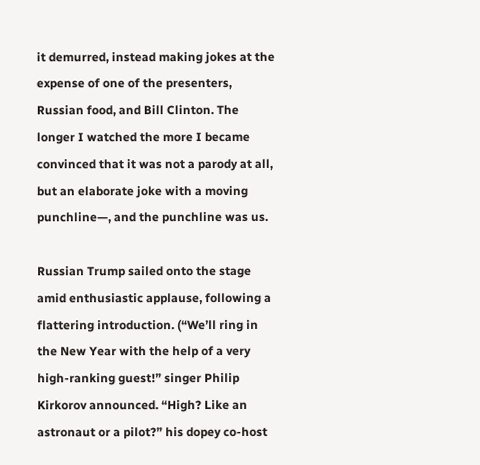it demurred, instead making jokes at the expense of one of the presenters, Russian food, and Bill Clinton. The longer I watched the more I became convinced that it was not a parody at all, but an elaborate joke with a moving punchline—, and the punchline was us.

Russian Trump sailed onto the stage amid enthusiastic applause, following a flattering introduction. (“We’ll ring in the New Year with the help of a very high-ranking guest!” singer Philip Kirkorov announced. “High? Like an astronaut or a pilot?” his dopey co-host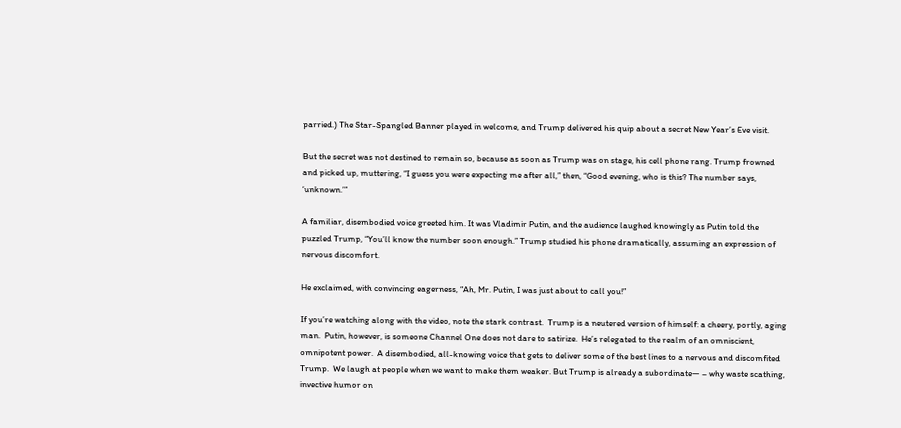parried.) The Star-Spangled Banner played in welcome, and Trump delivered his quip about a secret New Year’s Eve visit.

But the secret was not destined to remain so, because as soon as Trump was on stage, his cell phone rang. Trump frowned and picked up, muttering, “I guess you were expecting me after all,” then, “Good evening, who is this? The number says, ‘unknown.’”

A familiar, disembodied voice greeted him. It was Vladimir Putin, and the audience laughed knowingly as Putin told the puzzled Trump, “You’ll know the number soon enough.” Trump studied his phone dramatically, assuming an expression of nervous discomfort.

He exclaimed, with convincing eagerness, “Ah, Mr. Putin, I was just about to call you!”

If you’re watching along with the video, note the stark contrast.  Trump is a neutered version of himself: a cheery, portly, aging man.  Putin, however, is someone Channel One does not dare to satirize.  He’s relegated to the realm of an omniscient, omnipotent power.  A disembodied, all-knowing voice that gets to deliver some of the best lines to a nervous and discomfited Trump.  We laugh at people when we want to make them weaker. But Trump is already a subordinate— – why waste scathing, invective humor on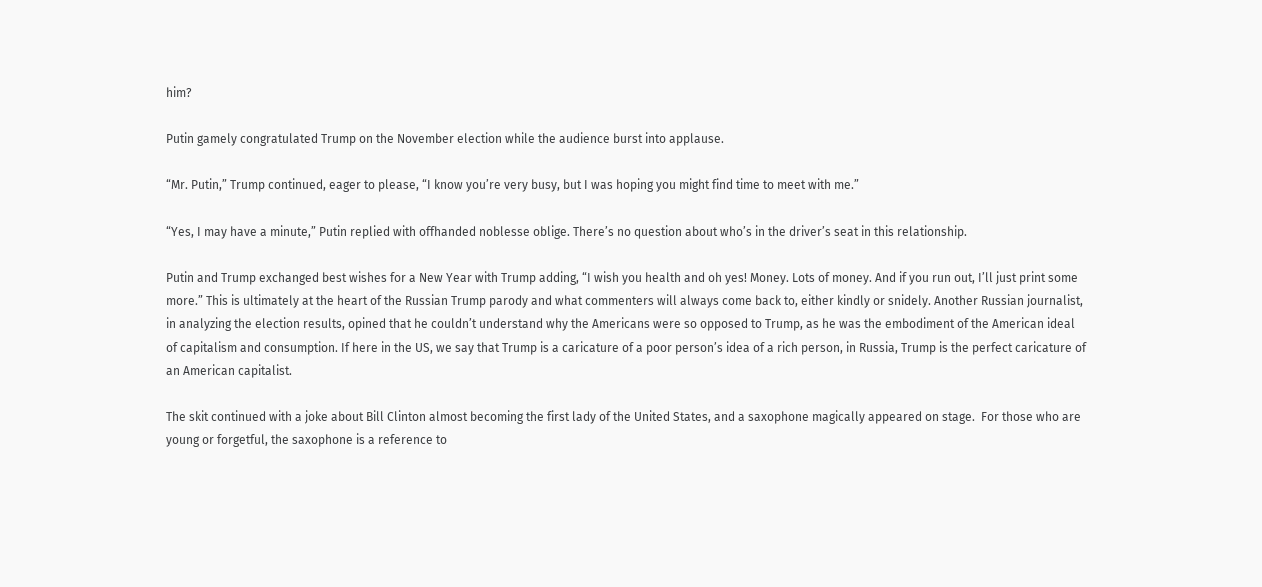him?

Putin gamely congratulated Trump on the November election while the audience burst into applause.

“Mr. Putin,” Trump continued, eager to please, “I know you’re very busy, but I was hoping you might find time to meet with me.”

“Yes, I may have a minute,” Putin replied with offhanded noblesse oblige. There’s no question about who’s in the driver’s seat in this relationship.

Putin and Trump exchanged best wishes for a New Year with Trump adding, “I wish you health and oh yes! Money. Lots of money. And if you run out, I’ll just print some more.” This is ultimately at the heart of the Russian Trump parody and what commenters will always come back to, either kindly or snidely. Another Russian journalist, in analyzing the election results, opined that he couldn’t understand why the Americans were so opposed to Trump, as he was the embodiment of the American ideal of capitalism and consumption. If here in the US, we say that Trump is a caricature of a poor person’s idea of a rich person, in Russia, Trump is the perfect caricature of an American capitalist.

The skit continued with a joke about Bill Clinton almost becoming the first lady of the United States, and a saxophone magically appeared on stage.  For those who are young or forgetful, the saxophone is a reference to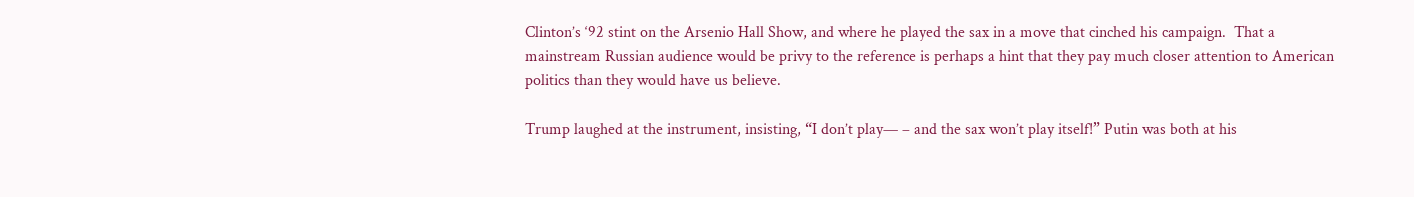Clinton’s ‘92 stint on the Arsenio Hall Show, and where he played the sax in a move that cinched his campaign.  That a mainstream Russian audience would be privy to the reference is perhaps a hint that they pay much closer attention to American politics than they would have us believe.

Trump laughed at the instrument, insisting, “I don’t play— – and the sax won’t play itself!” Putin was both at his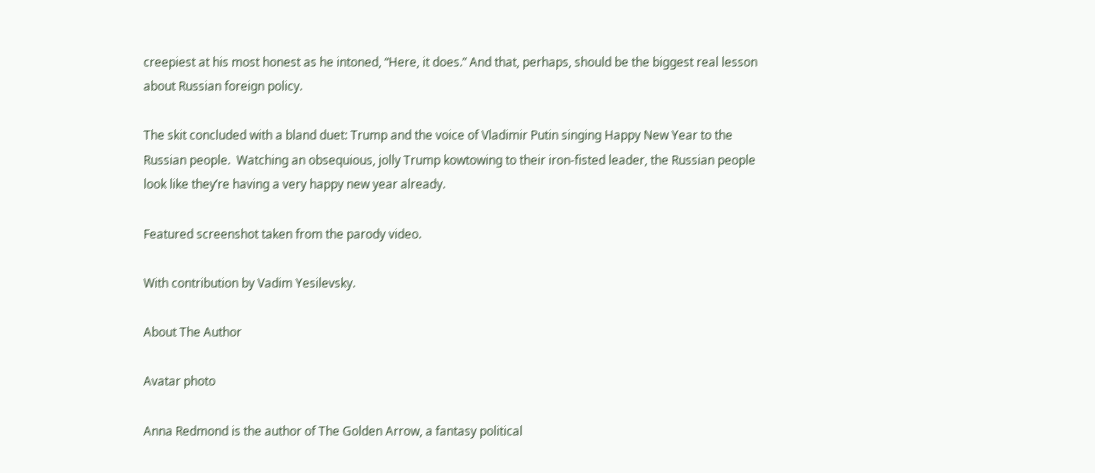creepiest at his most honest as he intoned, “Here, it does.” And that, perhaps, should be the biggest real lesson about Russian foreign policy.

The skit concluded with a bland duet: Trump and the voice of Vladimir Putin singing Happy New Year to the Russian people.  Watching an obsequious, jolly Trump kowtowing to their iron-fisted leader, the Russian people look like they’re having a very happy new year already.

Featured screenshot taken from the parody video.

With contribution by Vadim Yesilevsky.

About The Author

Avatar photo

Anna Redmond is the author of The Golden Arrow, a fantasy political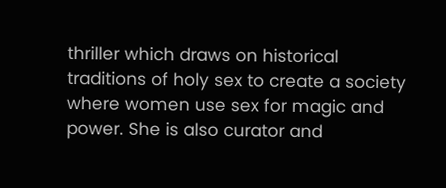thriller which draws on historical traditions of holy sex to create a society where women use sex for magic and power. She is also curator and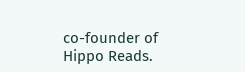co-founder of Hippo Reads.